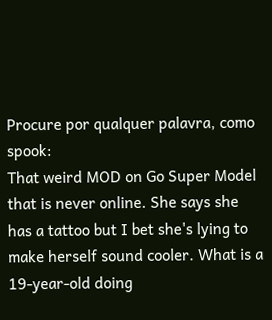Procure por qualquer palavra, como spook:
That weird MOD on Go Super Model that is never online. She says she has a tattoo but I bet she's lying to make herself sound cooler. What is a 19-year-old doing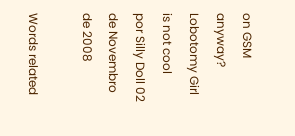on GSM anyway?
Lobotomy Girl is not cool
por Silly Doll 02 de Novembro de 2008

Words related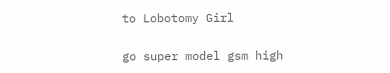to Lobotomy Girl

go super model gsm high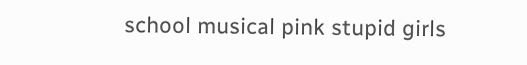school musical pink stupid girls